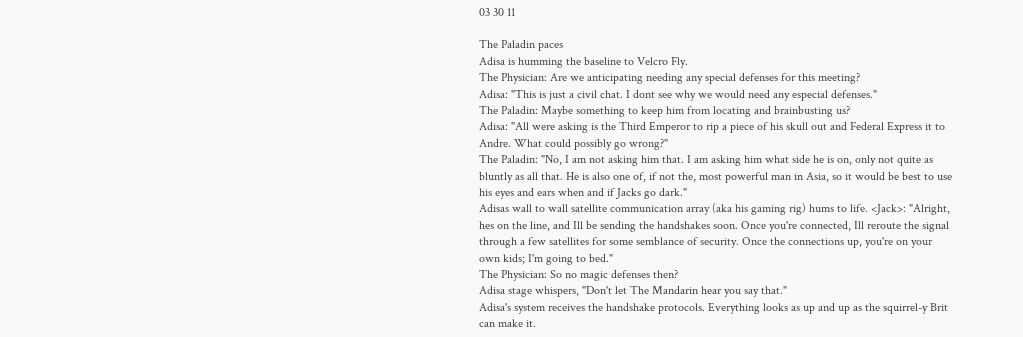03 30 11

The Paladin paces
Adisa is humming the baseline to Velcro Fly.
The Physician: Are we anticipating needing any special defenses for this meeting?
Adisa: "This is just a civil chat. I dont see why we would need any especial defenses."
The Paladin: Maybe something to keep him from locating and brainbusting us?
Adisa: "All were asking is the Third Emperor to rip a piece of his skull out and Federal Express it to Andre. What could possibly go wrong?"
The Paladin: "No, I am not asking him that. I am asking him what side he is on, only not quite as bluntly as all that. He is also one of, if not the, most powerful man in Asia, so it would be best to use his eyes and ears when and if Jacks go dark."
Adisas wall to wall satellite communication array (aka his gaming rig) hums to life. <Jack>: "Alright, hes on the line, and Ill be sending the handshakes soon. Once you're connected, Ill reroute the signal through a few satellites for some semblance of security. Once the connections up, you're on your own kids; I'm going to bed."
The Physician: So no magic defenses then?
Adisa stage whispers, "Don't let The Mandarin hear you say that."
Adisa's system receives the handshake protocols. Everything looks as up and up as the squirrel-y Brit can make it.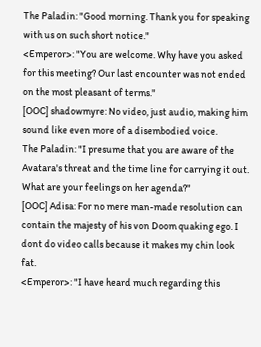The Paladin: "Good morning. Thank you for speaking with us on such short notice."
<Emperor>: "You are welcome. Why have you asked for this meeting? Our last encounter was not ended on the most pleasant of terms."
[OOC] shadowmyre: No video, just audio, making him sound like even more of a disembodied voice.
The Paladin: "I presume that you are aware of the Avatara's threat and the time line for carrying it out. What are your feelings on her agenda?"
[OOC] Adisa: For no mere man-made resolution can contain the majesty of his von Doom quaking ego. I dont do video calls because it makes my chin look fat.
<Emperor>: "I have heard much regarding this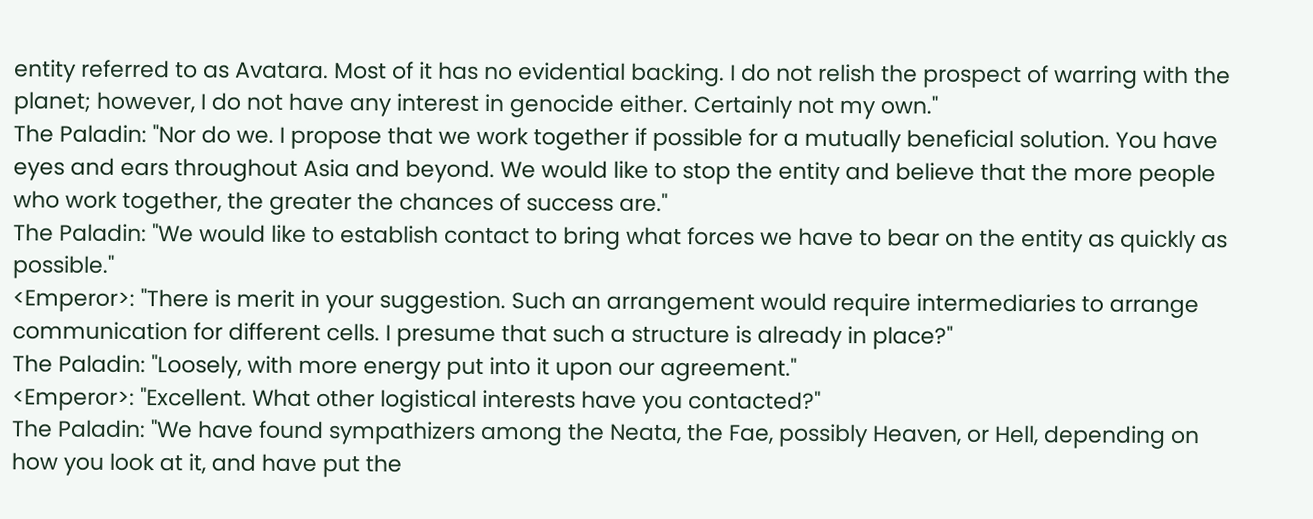entity referred to as Avatara. Most of it has no evidential backing. I do not relish the prospect of warring with the planet; however, I do not have any interest in genocide either. Certainly not my own."
The Paladin: "Nor do we. I propose that we work together if possible for a mutually beneficial solution. You have eyes and ears throughout Asia and beyond. We would like to stop the entity and believe that the more people who work together, the greater the chances of success are."
The Paladin: "We would like to establish contact to bring what forces we have to bear on the entity as quickly as possible."
<Emperor>: "There is merit in your suggestion. Such an arrangement would require intermediaries to arrange communication for different cells. I presume that such a structure is already in place?"
The Paladin: "Loosely, with more energy put into it upon our agreement."
<Emperor>: "Excellent. What other logistical interests have you contacted?"
The Paladin: "We have found sympathizers among the Neata, the Fae, possibly Heaven, or Hell, depending on how you look at it, and have put the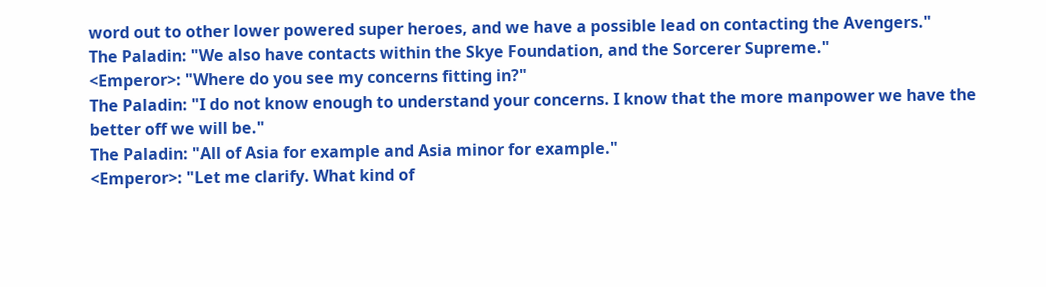word out to other lower powered super heroes, and we have a possible lead on contacting the Avengers."
The Paladin: "We also have contacts within the Skye Foundation, and the Sorcerer Supreme."
<Emperor>: "Where do you see my concerns fitting in?"
The Paladin: "I do not know enough to understand your concerns. I know that the more manpower we have the better off we will be."
The Paladin: "All of Asia for example and Asia minor for example."
<Emperor>: "Let me clarify. What kind of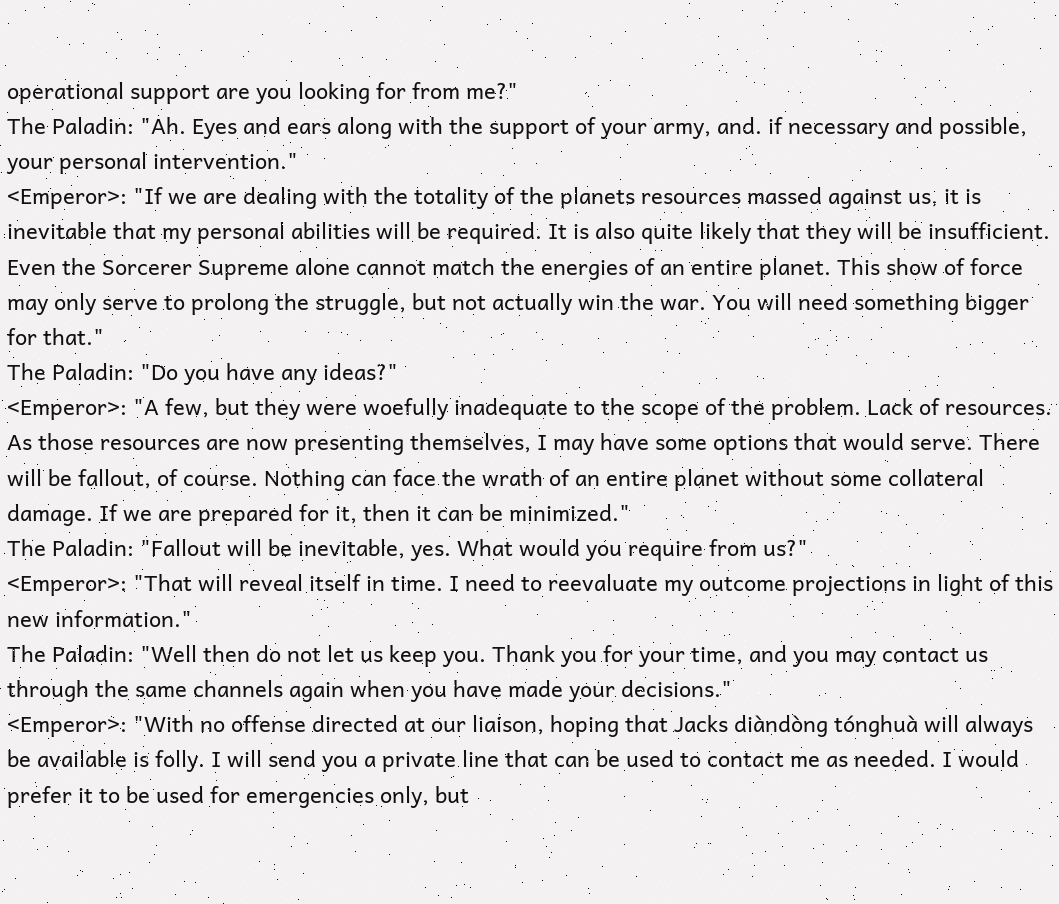operational support are you looking for from me?"
The Paladin: "Ah. Eyes and ears along with the support of your army, and. if necessary and possible, your personal intervention."
<Emperor>: "If we are dealing with the totality of the planets resources massed against us, it is inevitable that my personal abilities will be required. It is also quite likely that they will be insufficient. Even the Sorcerer Supreme alone cannot match the energies of an entire planet. This show of force may only serve to prolong the struggle, but not actually win the war. You will need something bigger for that."
The Paladin: "Do you have any ideas?"
<Emperor>: "A few, but they were woefully inadequate to the scope of the problem. Lack of resources. As those resources are now presenting themselves, I may have some options that would serve. There will be fallout, of course. Nothing can face the wrath of an entire planet without some collateral damage. If we are prepared for it, then it can be minimized."
The Paladin: "Fallout will be inevitable, yes. What would you require from us?"
<Emperor>: "That will reveal itself in time. I need to reevaluate my outcome projections in light of this new information."
The Paladin: "Well then do not let us keep you. Thank you for your time, and you may contact us through the same channels again when you have made your decisions."
<Emperor>: "With no offense directed at our liaison, hoping that Jacks diàndòng tónghuà will always be available is folly. I will send you a private line that can be used to contact me as needed. I would prefer it to be used for emergencies only, but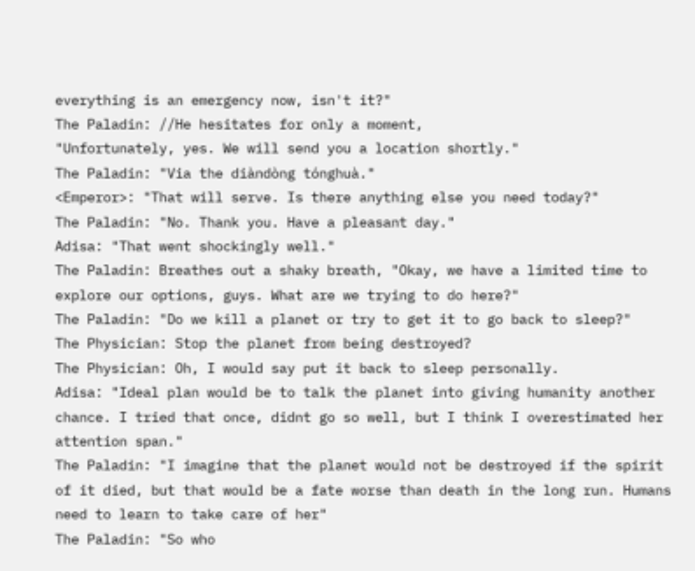everything is an emergency now, isn't it?"
The Paladin: //He hesitates for only a moment,
"Unfortunately, yes. We will send you a location shortly."
The Paladin: "Via the diàndòng tónghuà."
<Emperor>: "That will serve. Is there anything else you need today?"
The Paladin: "No. Thank you. Have a pleasant day."
Adisa: "That went shockingly well."
The Paladin: Breathes out a shaky breath, "Okay, we have a limited time to explore our options, guys. What are we trying to do here?"
The Paladin: "Do we kill a planet or try to get it to go back to sleep?"
The Physician: Stop the planet from being destroyed?
The Physician: Oh, I would say put it back to sleep personally.
Adisa: "Ideal plan would be to talk the planet into giving humanity another chance. I tried that once, didnt go so well, but I think I overestimated her attention span."
The Paladin: "I imagine that the planet would not be destroyed if the spirit of it died, but that would be a fate worse than death in the long run. Humans need to learn to take care of her"
The Paladin: "So who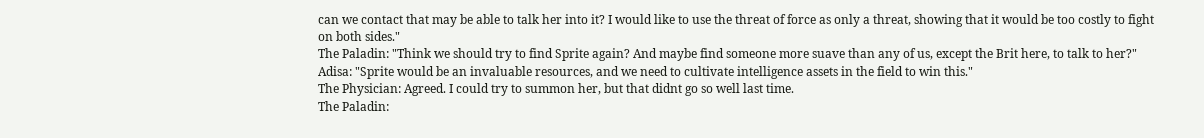can we contact that may be able to talk her into it? I would like to use the threat of force as only a threat, showing that it would be too costly to fight on both sides."
The Paladin: "Think we should try to find Sprite again? And maybe find someone more suave than any of us, except the Brit here, to talk to her?"
Adisa: "Sprite would be an invaluable resources, and we need to cultivate intelligence assets in the field to win this."
The Physician: Agreed. I could try to summon her, but that didnt go so well last time.
The Paladin: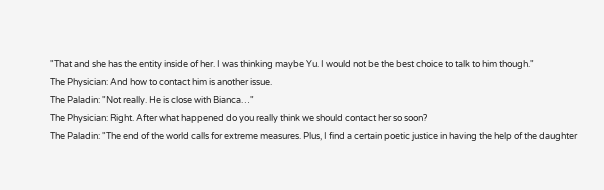"That and she has the entity inside of her. I was thinking maybe Yu. I would not be the best choice to talk to him though."
The Physician: And how to contact him is another issue.
The Paladin: "Not really. He is close with Bianca…"
The Physician: Right. After what happened do you really think we should contact her so soon?
The Paladin: "The end of the world calls for extreme measures. Plus, I find a certain poetic justice in having the help of the daughter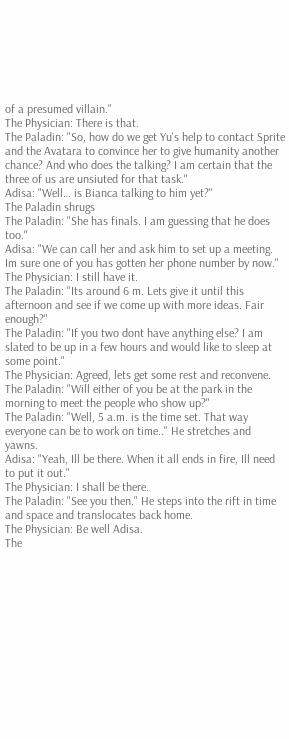of a presumed villain."
The Physician: There is that.
The Paladin: "So, how do we get Yu's help to contact Sprite and the Avatara to convince her to give humanity another chance? And who does the talking? I am certain that the three of us are unsiuted for that task."
Adisa: "Well… is Bianca talking to him yet?"
The Paladin shrugs
The Paladin: "She has finals. I am guessing that he does too."
Adisa: "We can call her and ask him to set up a meeting. Im sure one of you has gotten her phone number by now."
The Physician: I still have it.
The Paladin: "Its around 6 m. Lets give it until this afternoon and see if we come up with more ideas. Fair enough?"
The Paladin: "If you two dont have anything else? I am slated to be up in a few hours and would like to sleep at some point."
The Physician: Agreed, lets get some rest and reconvene.
The Paladin: "Will either of you be at the park in the morning to meet the people who show up?"
The Paladin: "Well, 5 a.m. is the time set. That way everyone can be to work on time.." He stretches and yawns.
Adisa: "Yeah, Ill be there. When it all ends in fire, Ill need to put it out."
The Physician: I shall be there.
The Paladin: "See you then." He steps into the rift in time and space and translocates back home.
The Physician: Be well Adisa.
The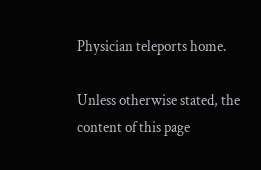Physician teleports home.

Unless otherwise stated, the content of this page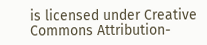is licensed under Creative Commons Attribution-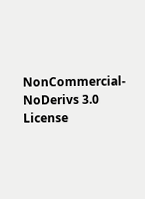NonCommercial-NoDerivs 3.0 License